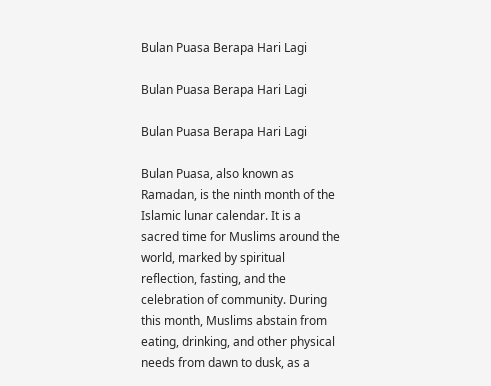Bulan Puasa Berapa Hari Lagi

Bulan Puasa Berapa Hari Lagi

Bulan Puasa Berapa Hari Lagi

Bulan Puasa, also known as Ramadan, is the ninth month of the Islamic lunar calendar. It is a sacred time for Muslims around the world, marked by spiritual reflection, fasting, and the celebration of community. During this month, Muslims abstain from eating, drinking, and other physical needs from dawn to dusk, as a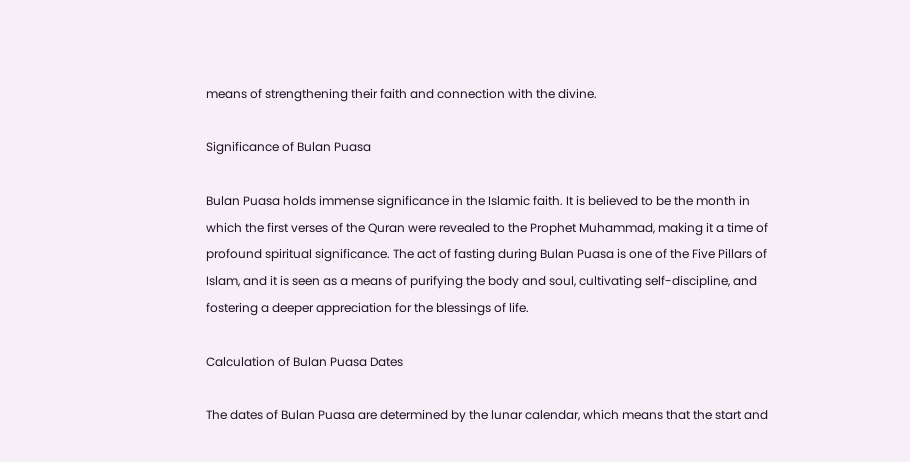means of strengthening their faith and connection with the divine.

Significance of Bulan Puasa

Bulan Puasa holds immense significance in the Islamic faith. It is believed to be the month in which the first verses of the Quran were revealed to the Prophet Muhammad, making it a time of profound spiritual significance. The act of fasting during Bulan Puasa is one of the Five Pillars of Islam, and it is seen as a means of purifying the body and soul, cultivating self-discipline, and fostering a deeper appreciation for the blessings of life.

Calculation of Bulan Puasa Dates

The dates of Bulan Puasa are determined by the lunar calendar, which means that the start and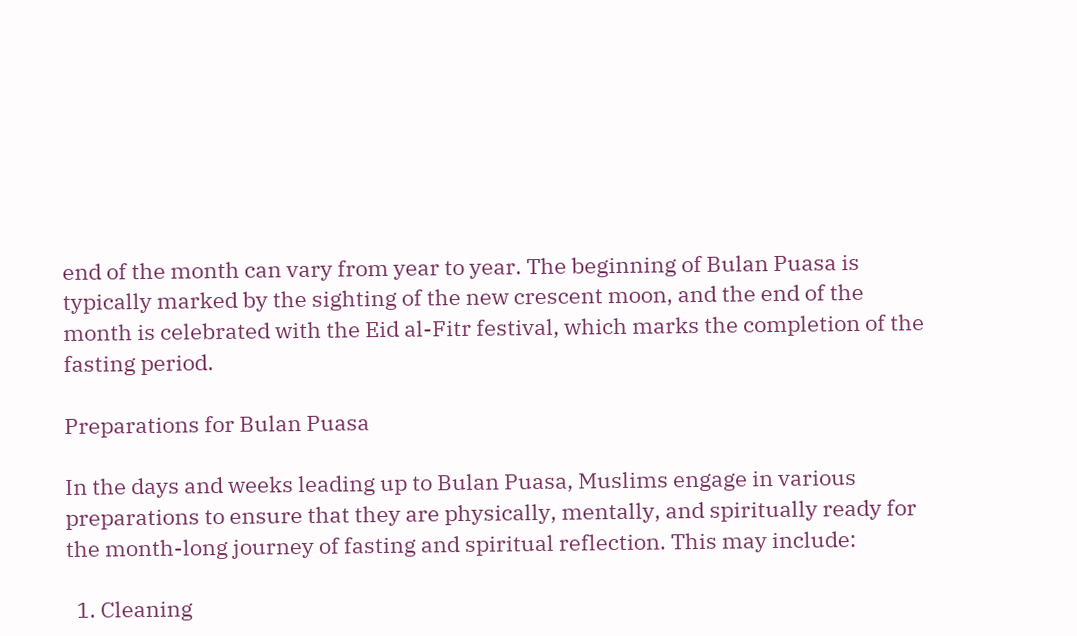end of the month can vary from year to year. The beginning of Bulan Puasa is typically marked by the sighting of the new crescent moon, and the end of the month is celebrated with the Eid al-Fitr festival, which marks the completion of the fasting period.

Preparations for Bulan Puasa

In the days and weeks leading up to Bulan Puasa, Muslims engage in various preparations to ensure that they are physically, mentally, and spiritually ready for the month-long journey of fasting and spiritual reflection. This may include:

  1. Cleaning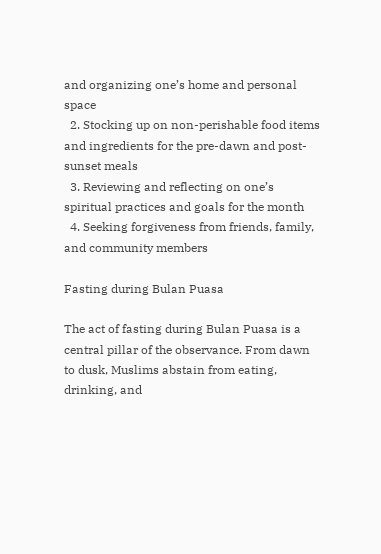and organizing one’s home and personal space
  2. Stocking up on non-perishable food items and ingredients for the pre-dawn and post-sunset meals
  3. Reviewing and reflecting on one’s spiritual practices and goals for the month
  4. Seeking forgiveness from friends, family, and community members

Fasting during Bulan Puasa

The act of fasting during Bulan Puasa is a central pillar of the observance. From dawn to dusk, Muslims abstain from eating, drinking, and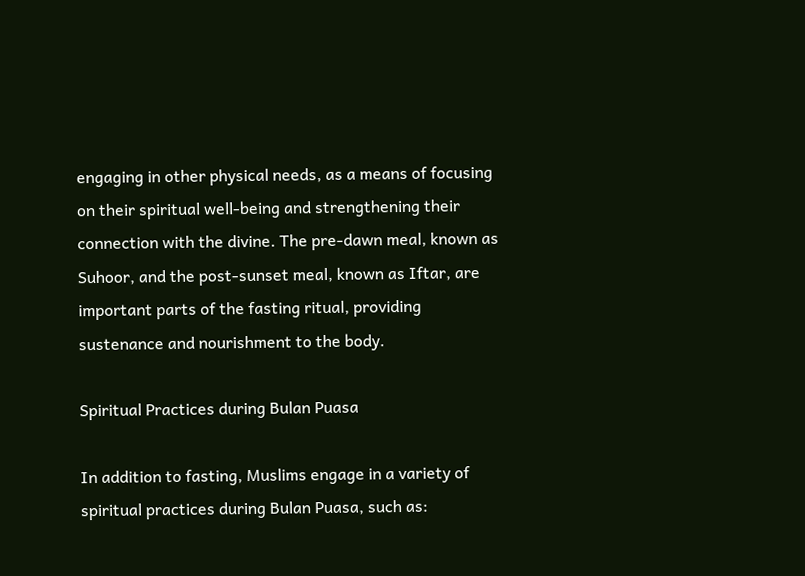engaging in other physical needs, as a means of focusing on their spiritual well-being and strengthening their connection with the divine. The pre-dawn meal, known as Suhoor, and the post-sunset meal, known as Iftar, are important parts of the fasting ritual, providing sustenance and nourishment to the body.

Spiritual Practices during Bulan Puasa

In addition to fasting, Muslims engage in a variety of spiritual practices during Bulan Puasa, such as: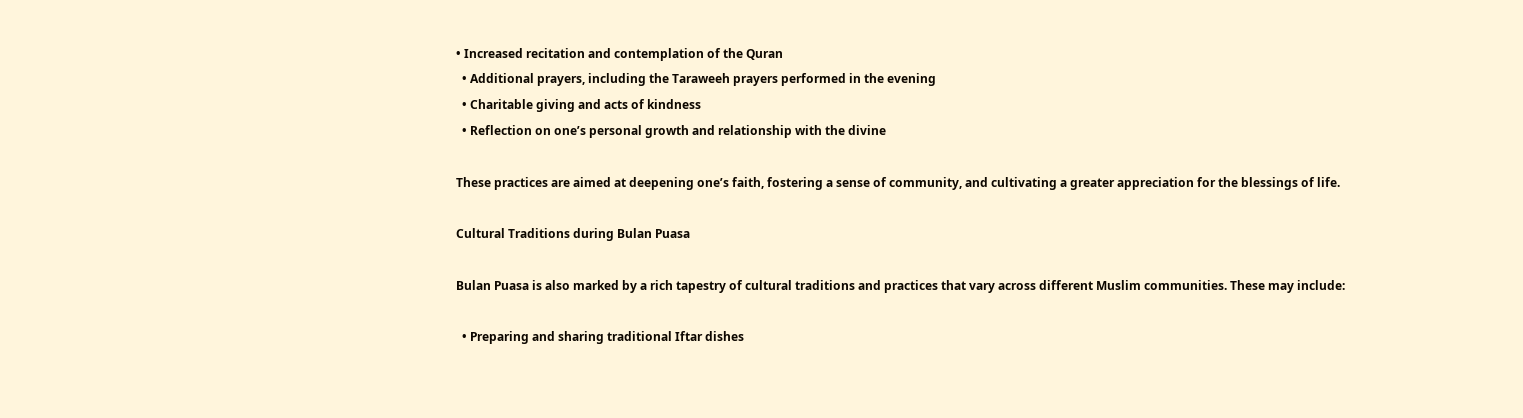• Increased recitation and contemplation of the Quran
  • Additional prayers, including the Taraweeh prayers performed in the evening
  • Charitable giving and acts of kindness
  • Reflection on one’s personal growth and relationship with the divine

These practices are aimed at deepening one’s faith, fostering a sense of community, and cultivating a greater appreciation for the blessings of life.

Cultural Traditions during Bulan Puasa

Bulan Puasa is also marked by a rich tapestry of cultural traditions and practices that vary across different Muslim communities. These may include:

  • Preparing and sharing traditional Iftar dishes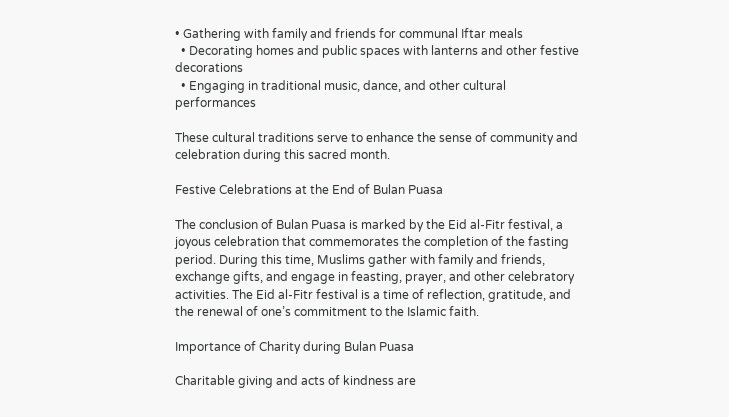• Gathering with family and friends for communal Iftar meals
  • Decorating homes and public spaces with lanterns and other festive decorations
  • Engaging in traditional music, dance, and other cultural performances

These cultural traditions serve to enhance the sense of community and celebration during this sacred month.

Festive Celebrations at the End of Bulan Puasa

The conclusion of Bulan Puasa is marked by the Eid al-Fitr festival, a joyous celebration that commemorates the completion of the fasting period. During this time, Muslims gather with family and friends, exchange gifts, and engage in feasting, prayer, and other celebratory activities. The Eid al-Fitr festival is a time of reflection, gratitude, and the renewal of one’s commitment to the Islamic faith.

Importance of Charity during Bulan Puasa

Charitable giving and acts of kindness are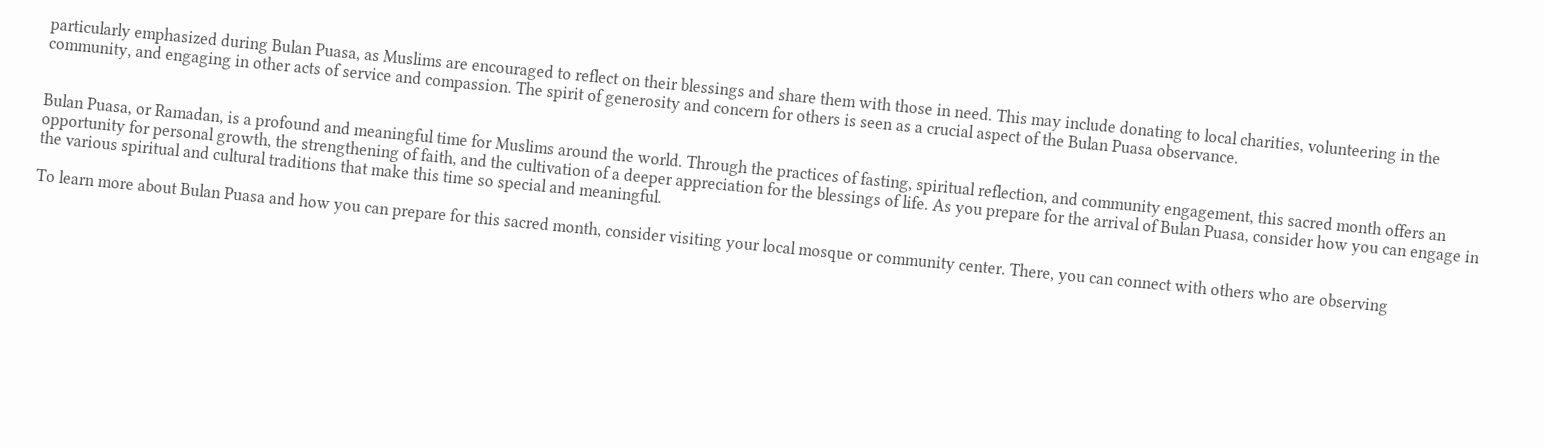particularly emphasized during Bulan Puasa, as Muslims are encouraged to reflect on their blessings and share them with those in need. This may include donating to local charities, volunteering in the community, and engaging in other acts of service and compassion. The spirit of generosity and concern for others is seen as a crucial aspect of the Bulan Puasa observance.


Bulan Puasa, or Ramadan, is a profound and meaningful time for Muslims around the world. Through the practices of fasting, spiritual reflection, and community engagement, this sacred month offers an opportunity for personal growth, the strengthening of faith, and the cultivation of a deeper appreciation for the blessings of life. As you prepare for the arrival of Bulan Puasa, consider how you can engage in the various spiritual and cultural traditions that make this time so special and meaningful.

To learn more about Bulan Puasa and how you can prepare for this sacred month, consider visiting your local mosque or community center. There, you can connect with others who are observing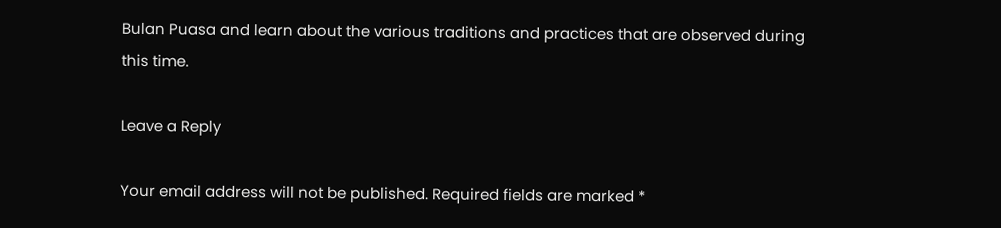Bulan Puasa and learn about the various traditions and practices that are observed during this time.

Leave a Reply

Your email address will not be published. Required fields are marked *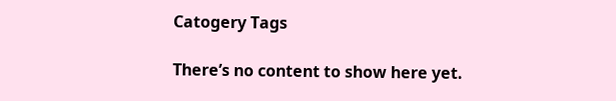Catogery Tags

There’s no content to show here yet.